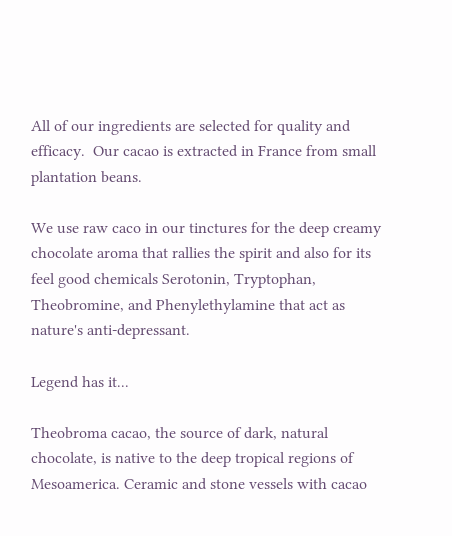All of our ingredients are selected for quality and efficacy.  Our cacao is extracted in France from small plantation beans.

We use raw caco in our tinctures for the deep creamy chocolate aroma that rallies the spirit and also for its feel good chemicals Serotonin, Tryptophan, Theobromine, and Phenylethylamine that act as nature's anti-depressant.

Legend has it...

Theobroma cacao, the source of dark, natural chocolate, is native to the deep tropical regions of Mesoamerica. Ceramic and stone vessels with cacao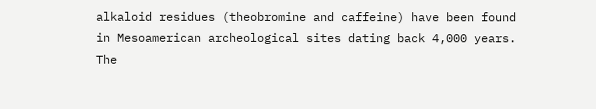alkaloid residues (theobromine and caffeine) have been found in Mesoamerican archeological sites dating back 4,000 years.  The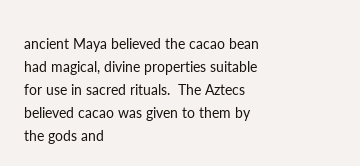ancient Maya believed the cacao bean had magical, divine properties suitable for use in sacred rituals.  The Aztecs believed cacao was given to them by the gods and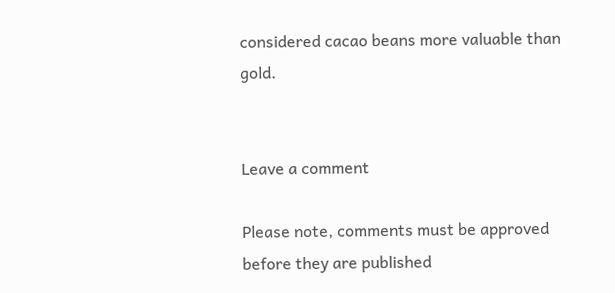considered cacao beans more valuable than gold.


Leave a comment

Please note, comments must be approved before they are published